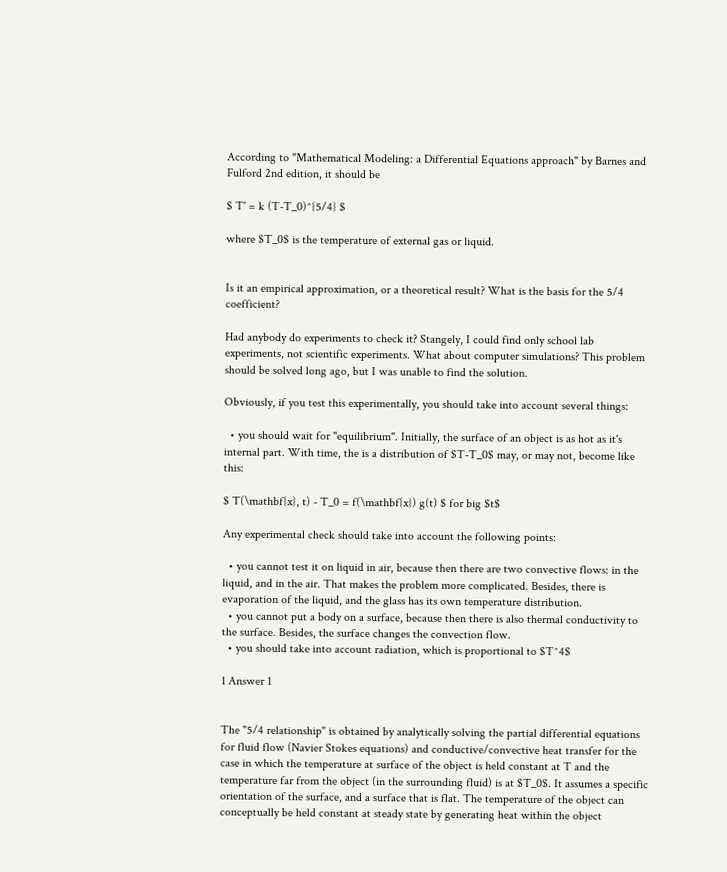According to "Mathematical Modeling: a Differential Equations approach" by Barnes and Fulford 2nd edition, it should be

$ T' = k (T-T_0)^{5/4} $

where $T_0$ is the temperature of external gas or liquid.


Is it an empirical approximation, or a theoretical result? What is the basis for the 5/4 coefficient?

Had anybody do experiments to check it? Stangely, I could find only school lab experiments, not scientific experiments. What about computer simulations? This problem should be solved long ago, but I was unable to find the solution.

Obviously, if you test this experimentally, you should take into account several things:

  • you should wait for "equilibrium". Initially, the surface of an object is as hot as it's internal part. With time, the is a distribution of $T-T_0$ may, or may not, become like this:

$ T(\mathbf{x}, t) - T_0 = f(\mathbf{x}) g(t) $ for big $t$

Any experimental check should take into account the following points:

  • you cannot test it on liquid in air, because then there are two convective flows: in the liquid, and in the air. That makes the problem more complicated. Besides, there is evaporation of the liquid, and the glass has its own temperature distribution.
  • you cannot put a body on a surface, because then there is also thermal conductivity to the surface. Besides, the surface changes the convection flow.
  • you should take into account radiation, which is proportional to $T^4$

1 Answer 1


The "5/4 relationship" is obtained by analytically solving the partial differential equations for fluid flow (Navier Stokes equations) and conductive/convective heat transfer for the case in which the temperature at surface of the object is held constant at T and the temperature far from the object (in the surrounding fluid) is at $T_0$. It assumes a specific orientation of the surface, and a surface that is flat. The temperature of the object can conceptually be held constant at steady state by generating heat within the object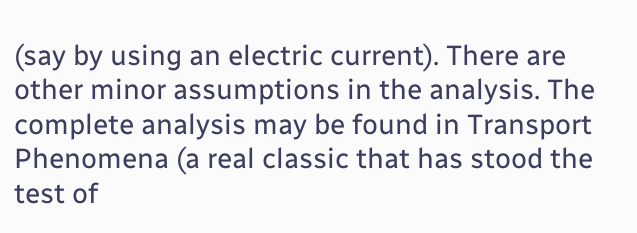(say by using an electric current). There are other minor assumptions in the analysis. The complete analysis may be found in Transport Phenomena (a real classic that has stood the test of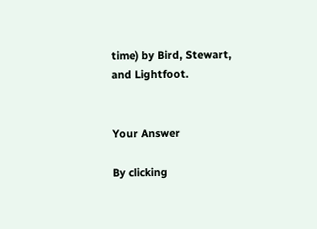time) by Bird, Stewart, and Lightfoot.


Your Answer

By clicking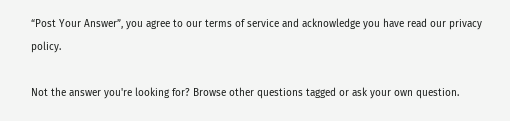“Post Your Answer”, you agree to our terms of service and acknowledge you have read our privacy policy.

Not the answer you're looking for? Browse other questions tagged or ask your own question.